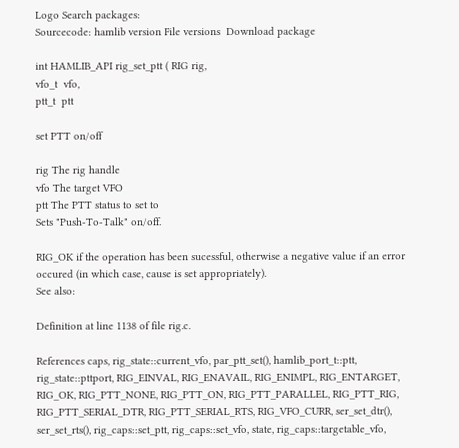Logo Search packages:
Sourcecode: hamlib version File versions  Download package

int HAMLIB_API rig_set_ptt ( RIG rig,
vfo_t  vfo,
ptt_t  ptt

set PTT on/off

rig The rig handle
vfo The target VFO
ptt The PTT status to set to
Sets "Push-To-Talk" on/off.

RIG_OK if the operation has been sucessful, otherwise a negative value if an error occured (in which case, cause is set appropriately).
See also:

Definition at line 1138 of file rig.c.

References caps, rig_state::current_vfo, par_ptt_set(), hamlib_port_t::ptt, rig_state::pttport, RIG_EINVAL, RIG_ENAVAIL, RIG_ENIMPL, RIG_ENTARGET, RIG_OK, RIG_PTT_NONE, RIG_PTT_ON, RIG_PTT_PARALLEL, RIG_PTT_RIG, RIG_PTT_SERIAL_DTR, RIG_PTT_SERIAL_RTS, RIG_VFO_CURR, ser_set_dtr(), ser_set_rts(), rig_caps::set_ptt, rig_caps::set_vfo, state, rig_caps::targetable_vfo,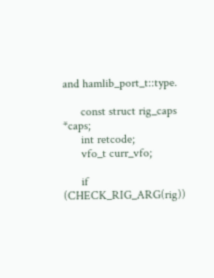and hamlib_port_t::type.

      const struct rig_caps *caps;
      int retcode;
      vfo_t curr_vfo;

      if (CHECK_RIG_ARG(rig))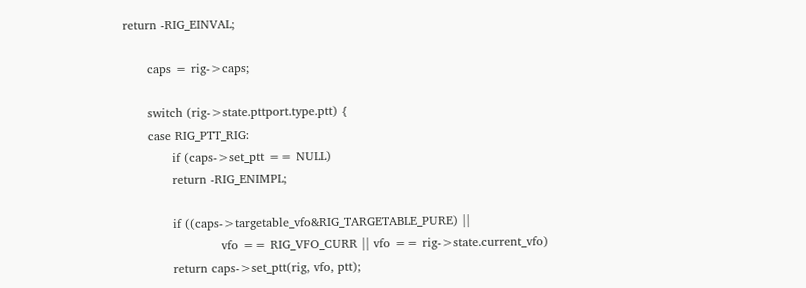return -RIG_EINVAL;

      caps = rig->caps;

      switch (rig->state.pttport.type.ptt) {
      case RIG_PTT_RIG:
            if (caps->set_ptt == NULL)
            return -RIG_ENIMPL;

            if ((caps->targetable_vfo&RIG_TARGETABLE_PURE) ||
                        vfo == RIG_VFO_CURR || vfo == rig->state.current_vfo)
            return caps->set_ptt(rig, vfo, ptt);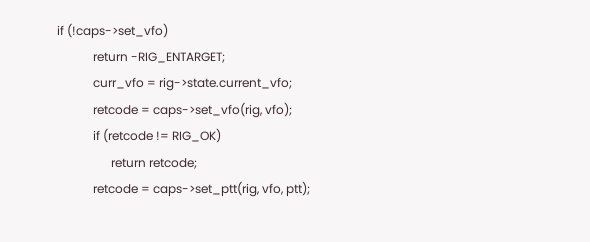if (!caps->set_vfo)
            return -RIG_ENTARGET;
            curr_vfo = rig->state.current_vfo;
            retcode = caps->set_vfo(rig, vfo);
            if (retcode != RIG_OK)
                  return retcode;
            retcode = caps->set_ptt(rig, vfo, ptt);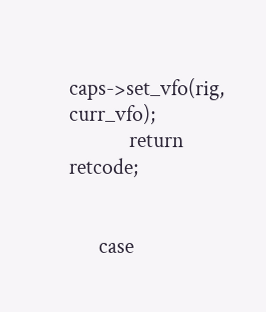caps->set_vfo(rig, curr_vfo);
            return retcode;


      case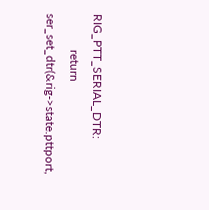RIG_PTT_SERIAL_DTR:
            return ser_set_dtr(&rig->state.pttport,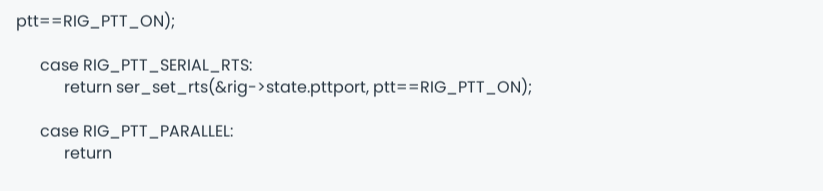ptt==RIG_PTT_ON);

      case RIG_PTT_SERIAL_RTS:
            return ser_set_rts(&rig->state.pttport, ptt==RIG_PTT_ON);

      case RIG_PTT_PARALLEL:
            return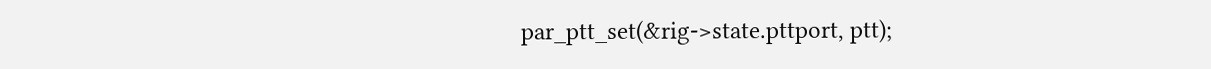par_ptt_set(&rig->state.pttport, ptt);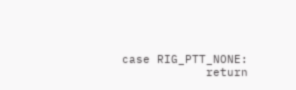case RIG_PTT_NONE:
            return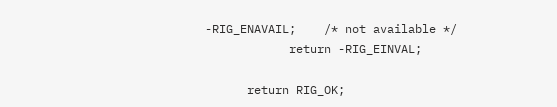-RIG_ENAVAIL;    /* not available */
            return -RIG_EINVAL;

      return RIG_OK;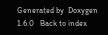Generated by  Doxygen 1.6.0   Back to index